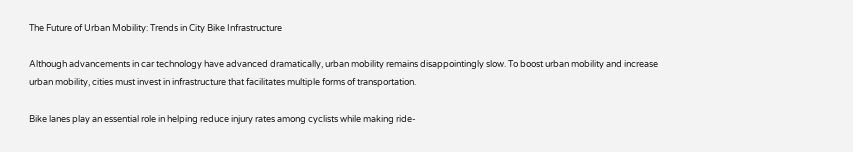The Future of Urban Mobility: Trends in City Bike Infrastructure

Although advancements in car technology have advanced dramatically, urban mobility remains disappointingly slow. To boost urban mobility and increase urban mobility, cities must invest in infrastructure that facilitates multiple forms of transportation.

Bike lanes play an essential role in helping reduce injury rates among cyclists while making ride-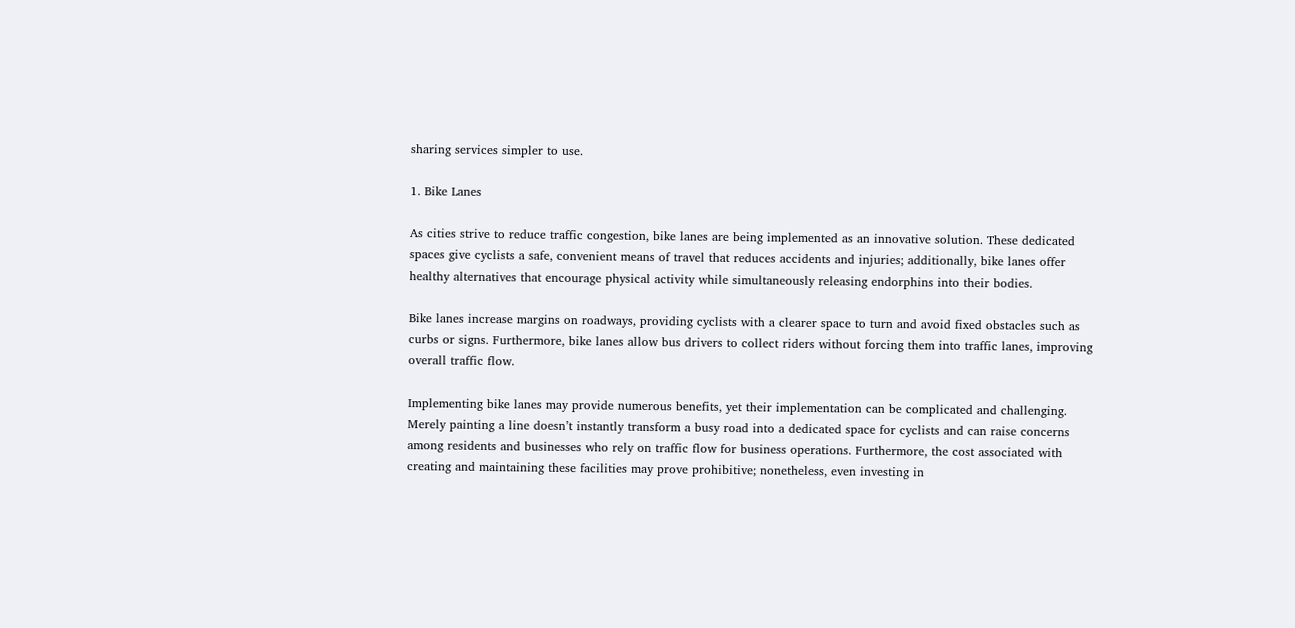sharing services simpler to use.

1. Bike Lanes

As cities strive to reduce traffic congestion, bike lanes are being implemented as an innovative solution. These dedicated spaces give cyclists a safe, convenient means of travel that reduces accidents and injuries; additionally, bike lanes offer healthy alternatives that encourage physical activity while simultaneously releasing endorphins into their bodies.

Bike lanes increase margins on roadways, providing cyclists with a clearer space to turn and avoid fixed obstacles such as curbs or signs. Furthermore, bike lanes allow bus drivers to collect riders without forcing them into traffic lanes, improving overall traffic flow.

Implementing bike lanes may provide numerous benefits, yet their implementation can be complicated and challenging. Merely painting a line doesn’t instantly transform a busy road into a dedicated space for cyclists and can raise concerns among residents and businesses who rely on traffic flow for business operations. Furthermore, the cost associated with creating and maintaining these facilities may prove prohibitive; nonetheless, even investing in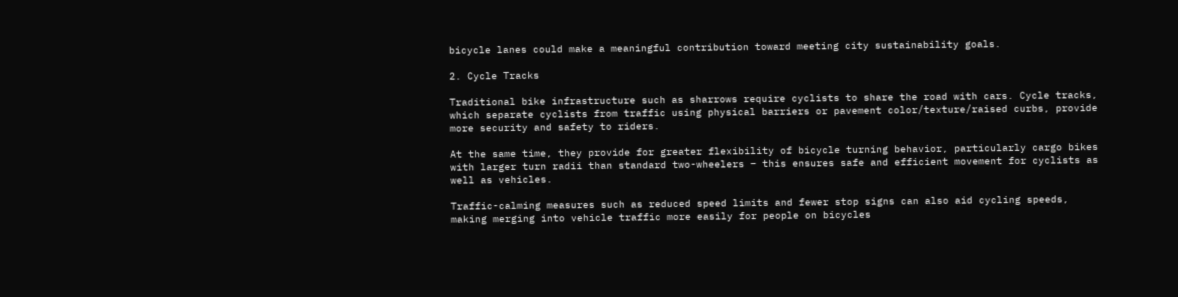bicycle lanes could make a meaningful contribution toward meeting city sustainability goals.

2. Cycle Tracks

Traditional bike infrastructure such as sharrows require cyclists to share the road with cars. Cycle tracks, which separate cyclists from traffic using physical barriers or pavement color/texture/raised curbs, provide more security and safety to riders.

At the same time, they provide for greater flexibility of bicycle turning behavior, particularly cargo bikes with larger turn radii than standard two-wheelers – this ensures safe and efficient movement for cyclists as well as vehicles.

Traffic-calming measures such as reduced speed limits and fewer stop signs can also aid cycling speeds, making merging into vehicle traffic more easily for people on bicycles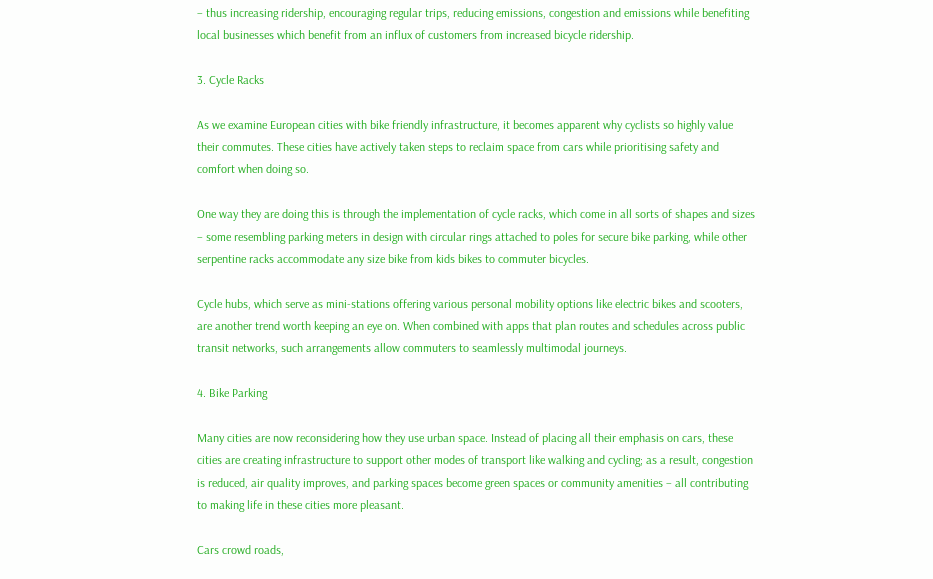– thus increasing ridership, encouraging regular trips, reducing emissions, congestion and emissions while benefiting local businesses which benefit from an influx of customers from increased bicycle ridership.

3. Cycle Racks

As we examine European cities with bike friendly infrastructure, it becomes apparent why cyclists so highly value their commutes. These cities have actively taken steps to reclaim space from cars while prioritising safety and comfort when doing so.

One way they are doing this is through the implementation of cycle racks, which come in all sorts of shapes and sizes – some resembling parking meters in design with circular rings attached to poles for secure bike parking, while other serpentine racks accommodate any size bike from kids bikes to commuter bicycles.

Cycle hubs, which serve as mini-stations offering various personal mobility options like electric bikes and scooters, are another trend worth keeping an eye on. When combined with apps that plan routes and schedules across public transit networks, such arrangements allow commuters to seamlessly multimodal journeys.

4. Bike Parking

Many cities are now reconsidering how they use urban space. Instead of placing all their emphasis on cars, these cities are creating infrastructure to support other modes of transport like walking and cycling; as a result, congestion is reduced, air quality improves, and parking spaces become green spaces or community amenities – all contributing to making life in these cities more pleasant.

Cars crowd roads,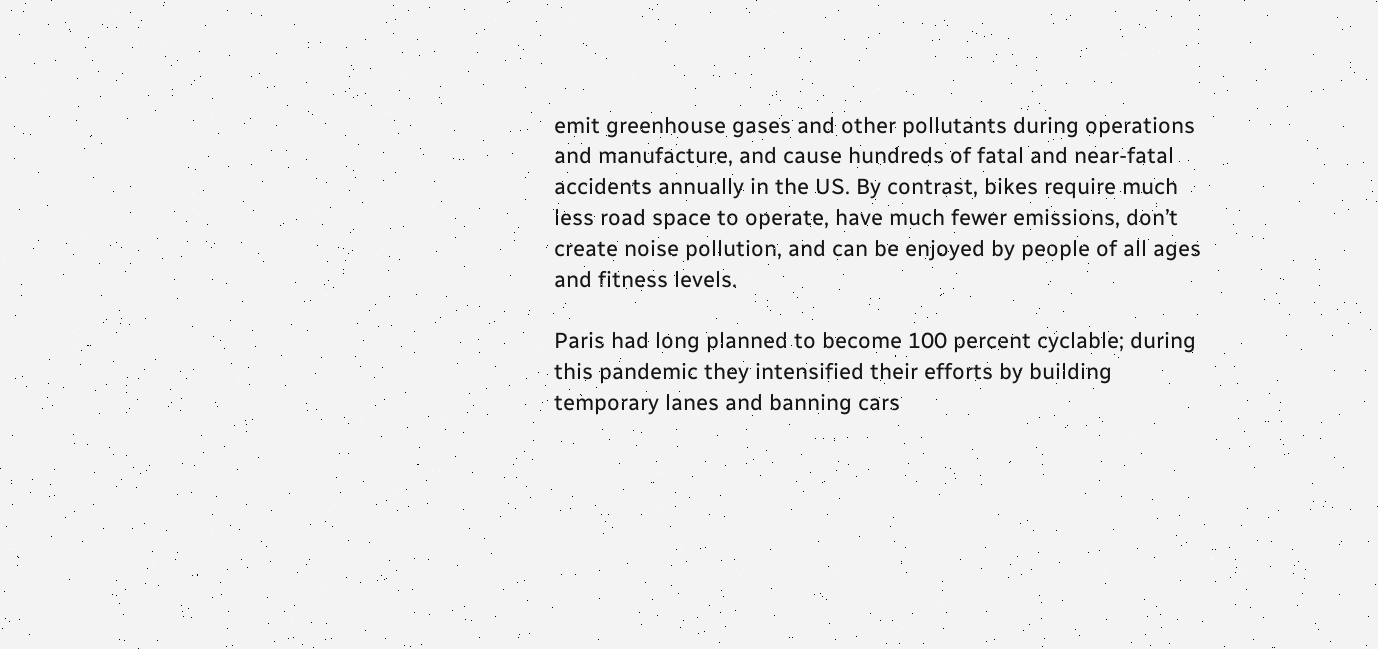emit greenhouse gases and other pollutants during operations and manufacture, and cause hundreds of fatal and near-fatal accidents annually in the US. By contrast, bikes require much less road space to operate, have much fewer emissions, don’t create noise pollution, and can be enjoyed by people of all ages and fitness levels.

Paris had long planned to become 100 percent cyclable; during this pandemic they intensified their efforts by building temporary lanes and banning cars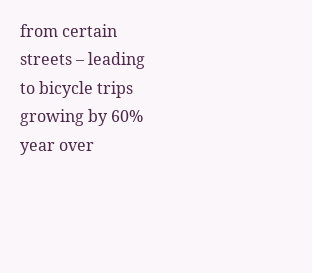from certain streets – leading to bicycle trips growing by 60% year over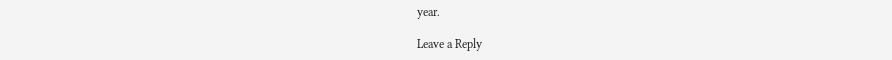year.

Leave a Reply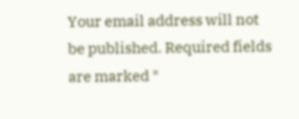Your email address will not be published. Required fields are marked *